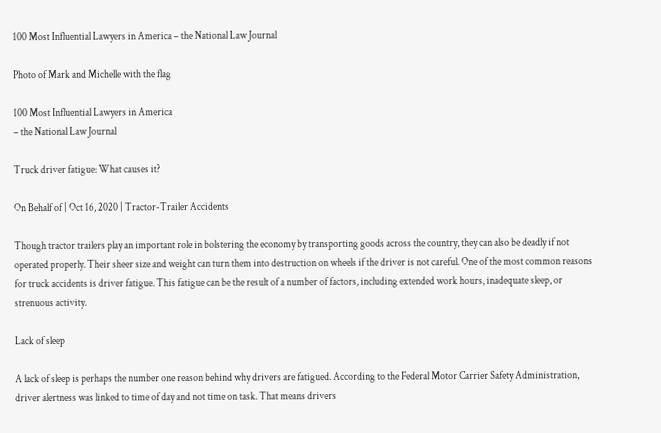100 Most Influential Lawyers in America – the National Law Journal

Photo of Mark and Michelle with the flag

100 Most Influential Lawyers in America
– the National Law Journal

Truck driver fatigue: What causes it?

On Behalf of | Oct 16, 2020 | Tractor-Trailer Accidents

Though tractor trailers play an important role in bolstering the economy by transporting goods across the country, they can also be deadly if not operated properly. Their sheer size and weight can turn them into destruction on wheels if the driver is not careful. One of the most common reasons for truck accidents is driver fatigue. This fatigue can be the result of a number of factors, including extended work hours, inadequate sleep, or strenuous activity.

Lack of sleep

A lack of sleep is perhaps the number one reason behind why drivers are fatigued. According to the Federal Motor Carrier Safety Administration, driver alertness was linked to time of day and not time on task. That means drivers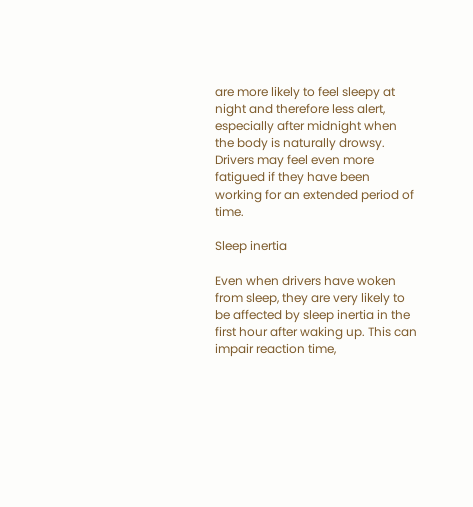are more likely to feel sleepy at night and therefore less alert, especially after midnight when the body is naturally drowsy. Drivers may feel even more fatigued if they have been working for an extended period of time.

Sleep inertia

Even when drivers have woken from sleep, they are very likely to be affected by sleep inertia in the first hour after waking up. This can impair reaction time,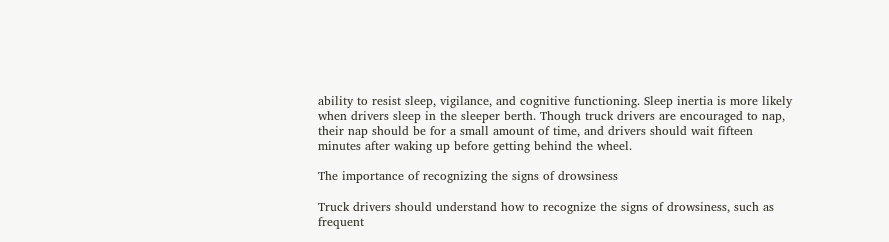ability to resist sleep, vigilance, and cognitive functioning. Sleep inertia is more likely when drivers sleep in the sleeper berth. Though truck drivers are encouraged to nap, their nap should be for a small amount of time, and drivers should wait fifteen minutes after waking up before getting behind the wheel.

The importance of recognizing the signs of drowsiness

Truck drivers should understand how to recognize the signs of drowsiness, such as frequent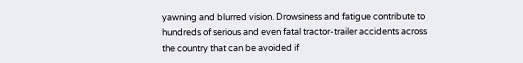yawning and blurred vision. Drowsiness and fatigue contribute to hundreds of serious and even fatal tractor-trailer accidents across the country that can be avoided if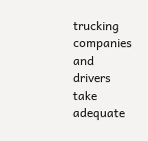trucking companies and drivers take adequate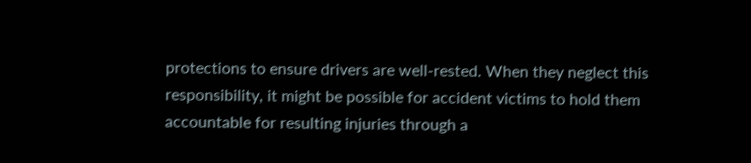protections to ensure drivers are well-rested. When they neglect this responsibility, it might be possible for accident victims to hold them accountable for resulting injuries through a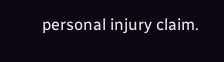personal injury claim.